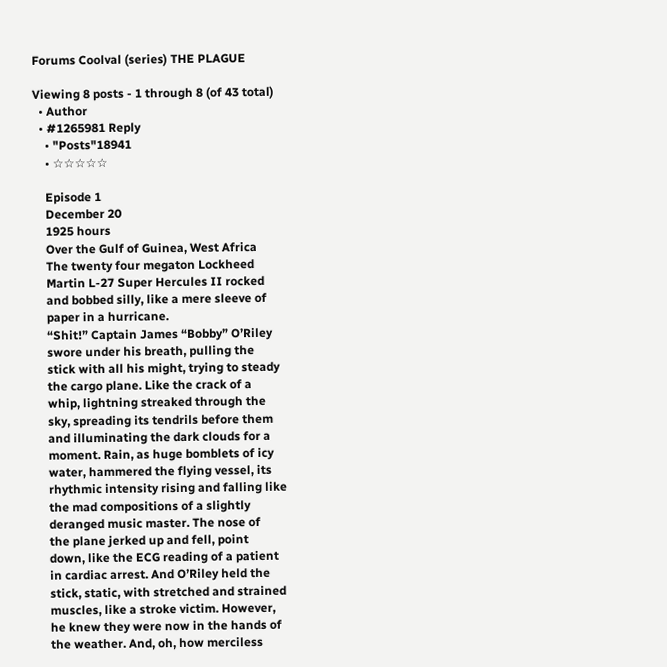Forums Coolval (series) THE PLAGUE

Viewing 8 posts - 1 through 8 (of 43 total)
  • Author
  • #1265981 Reply
    • "Posts"18941
    • ☆☆☆☆☆

    Episode 1
    December 20
    1925 hours
    Over the Gulf of Guinea, West Africa
    The twenty four megaton Lockheed
    Martin L-27 Super Hercules II rocked
    and bobbed silly, like a mere sleeve of
    paper in a hurricane.
    “Shit!” Captain James “Bobby” O’Riley
    swore under his breath, pulling the
    stick with all his might, trying to steady
    the cargo plane. Like the crack of a
    whip, lightning streaked through the
    sky, spreading its tendrils before them
    and illuminating the dark clouds for a
    moment. Rain, as huge bomblets of icy
    water, hammered the flying vessel, its
    rhythmic intensity rising and falling like
    the mad compositions of a slightly
    deranged music master. The nose of
    the plane jerked up and fell, point
    down, like the ECG reading of a patient
    in cardiac arrest. And O’Riley held the
    stick, static, with stretched and strained
    muscles, like a stroke victim. However,
    he knew they were now in the hands of
    the weather. And, oh, how merciless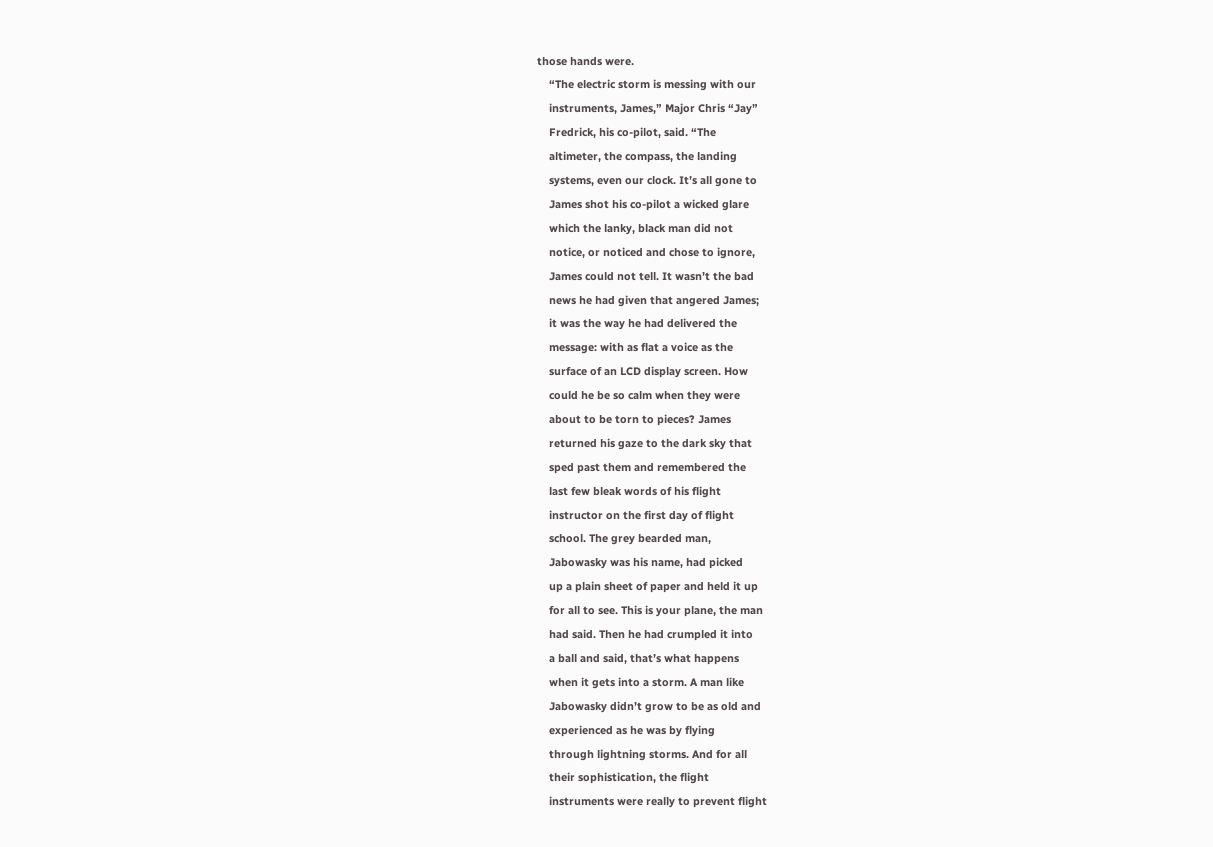those hands were.
    “The electric storm is messing with our
    instruments, James,” Major Chris “Jay”
    Fredrick, his co-pilot, said. “The
    altimeter, the compass, the landing
    systems, even our clock. It’s all gone to
    James shot his co-pilot a wicked glare
    which the lanky, black man did not
    notice, or noticed and chose to ignore,
    James could not tell. It wasn’t the bad
    news he had given that angered James;
    it was the way he had delivered the
    message: with as flat a voice as the
    surface of an LCD display screen. How
    could he be so calm when they were
    about to be torn to pieces? James
    returned his gaze to the dark sky that
    sped past them and remembered the
    last few bleak words of his flight
    instructor on the first day of flight
    school. The grey bearded man,
    Jabowasky was his name, had picked
    up a plain sheet of paper and held it up
    for all to see. This is your plane, the man
    had said. Then he had crumpled it into
    a ball and said, that’s what happens
    when it gets into a storm. A man like
    Jabowasky didn’t grow to be as old and
    experienced as he was by flying
    through lightning storms. And for all
    their sophistication, the flight
    instruments were really to prevent flight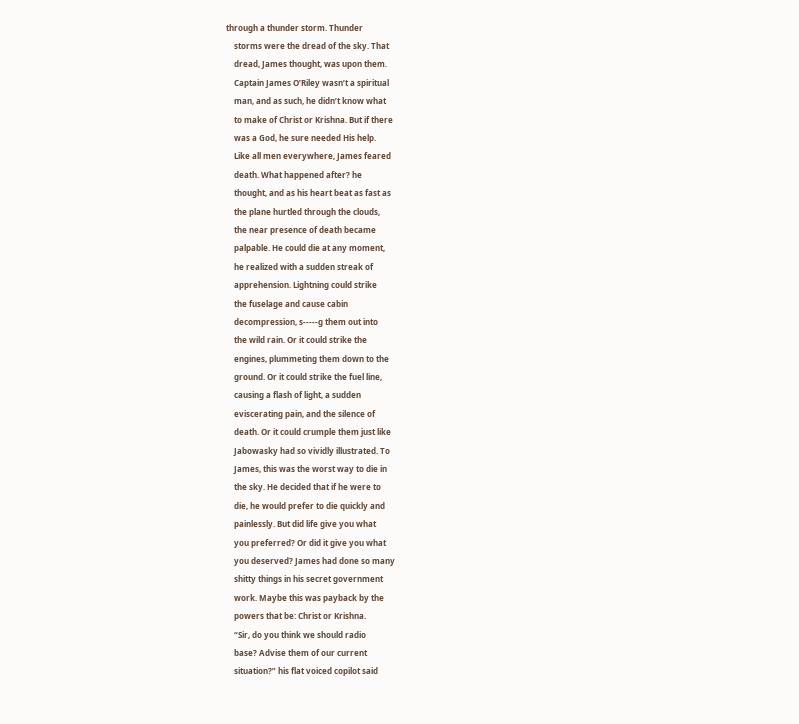through a thunder storm. Thunder
    storms were the dread of the sky. That
    dread, James thought, was upon them.
    Captain James O’Riley wasn’t a spiritual
    man, and as such, he didn’t know what
    to make of Christ or Krishna. But if there
    was a God, he sure needed His help.
    Like all men everywhere, James feared
    death. What happened after? he
    thought, and as his heart beat as fast as
    the plane hurtled through the clouds,
    the near presence of death became
    palpable. He could die at any moment,
    he realized with a sudden streak of
    apprehension. Lightning could strike
    the fuselage and cause cabin
    decompression, s-----g them out into
    the wild rain. Or it could strike the
    engines, plummeting them down to the
    ground. Or it could strike the fuel line,
    causing a flash of light, a sudden
    eviscerating pain, and the silence of
    death. Or it could crumple them just like
    Jabowasky had so vividly illustrated. To
    James, this was the worst way to die in
    the sky. He decided that if he were to
    die, he would prefer to die quickly and
    painlessly. But did life give you what
    you preferred? Or did it give you what
    you deserved? James had done so many
    shitty things in his secret government
    work. Maybe this was payback by the
    powers that be: Christ or Krishna.
    “Sir, do you think we should radio
    base? Advise them of our current
    situation?” his flat voiced copilot said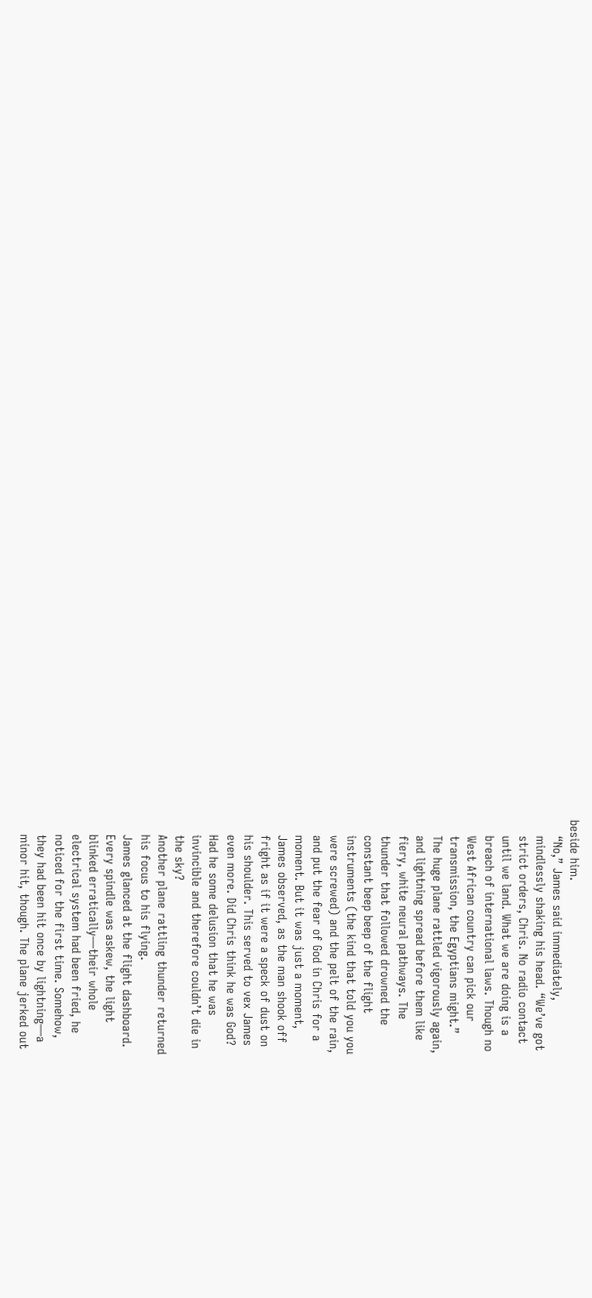beside him.
    “No,” James said immediately,
    mindlessly shaking his head. “We’ve got
    strict orders, Chris. No radio contact
    until we land. What we are doing is a
    breach of international laws. Though no
    West African country can pick our
    transmission, the Egyptians might.”
    The huge plane rattled vigorously again,
    and lightning spread before them like
    fiery, white neural pathways. The
    thunder that followed drowned the
    constant beep beep of the flight
    instruments (the kind that told you you
    were screwed) and the pelt of the rain,
    and put the fear of God in Chris for a
    moment. But it was just a moment,
    James observed, as the man shook off
    fright as if it were a speck of dust on
    his shoulder. This served to vex James
    even more. Did Chris think he was God?
    Had he some delusion that he was
    invincible and therefore couldn’t die in
    the sky?
    Another plane rattling thunder returned
    his focus to his flying.
    James glanced at the flight dashboard.
    Every spindle was askew, the light
    blinked erratically—their whole
    electrical system had been fried, he
    noticed for the first time. Somehow,
    they had been hit once by lightning—a
    minor hit, though. The plane jerked out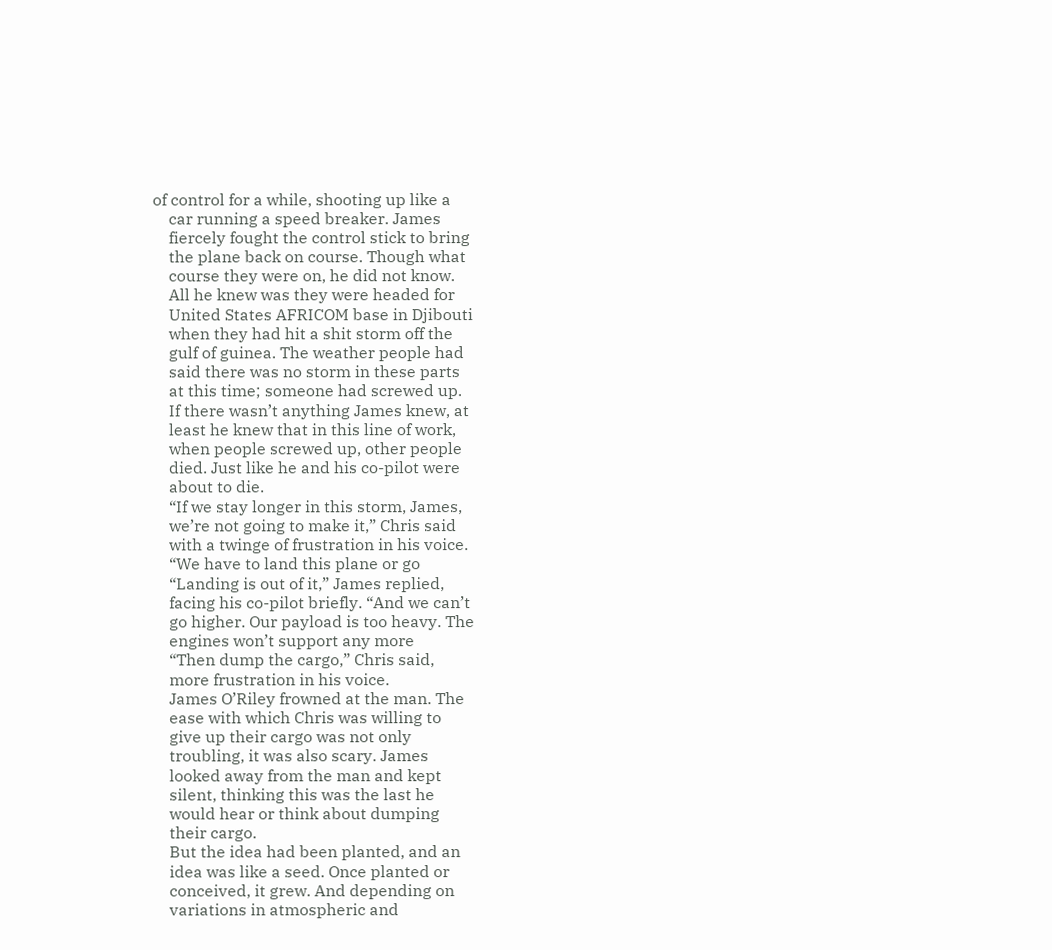of control for a while, shooting up like a
    car running a speed breaker. James
    fiercely fought the control stick to bring
    the plane back on course. Though what
    course they were on, he did not know.
    All he knew was they were headed for
    United States AFRICOM base in Djibouti
    when they had hit a shit storm off the
    gulf of guinea. The weather people had
    said there was no storm in these parts
    at this time; someone had screwed up.
    If there wasn’t anything James knew, at
    least he knew that in this line of work,
    when people screwed up, other people
    died. Just like he and his co-pilot were
    about to die.
    “If we stay longer in this storm, James,
    we’re not going to make it,” Chris said
    with a twinge of frustration in his voice.
    “We have to land this plane or go
    “Landing is out of it,” James replied,
    facing his co-pilot briefly. “And we can’t
    go higher. Our payload is too heavy. The
    engines won’t support any more
    “Then dump the cargo,” Chris said,
    more frustration in his voice.
    James O’Riley frowned at the man. The
    ease with which Chris was willing to
    give up their cargo was not only
    troubling, it was also scary. James
    looked away from the man and kept
    silent, thinking this was the last he
    would hear or think about dumping
    their cargo.
    But the idea had been planted, and an
    idea was like a seed. Once planted or
    conceived, it grew. And depending on
    variations in atmospheric and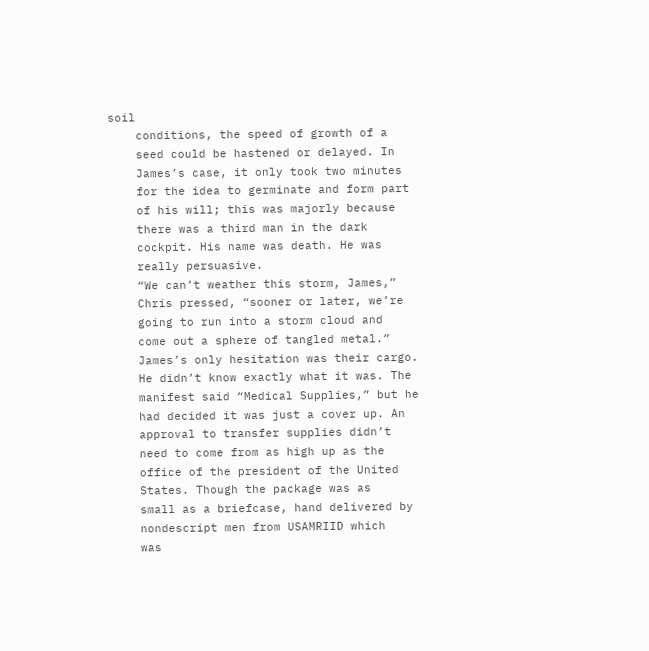soil
    conditions, the speed of growth of a
    seed could be hastened or delayed. In
    James’s case, it only took two minutes
    for the idea to germinate and form part
    of his will; this was majorly because
    there was a third man in the dark
    cockpit. His name was death. He was
    really persuasive.
    “We can’t weather this storm, James,”
    Chris pressed, “sooner or later, we’re
    going to run into a storm cloud and
    come out a sphere of tangled metal.”
    James’s only hesitation was their cargo.
    He didn’t know exactly what it was. The
    manifest said “Medical Supplies,” but he
    had decided it was just a cover up. An
    approval to transfer supplies didn’t
    need to come from as high up as the
    office of the president of the United
    States. Though the package was as
    small as a briefcase, hand delivered by
    nondescript men from USAMRIID which
    was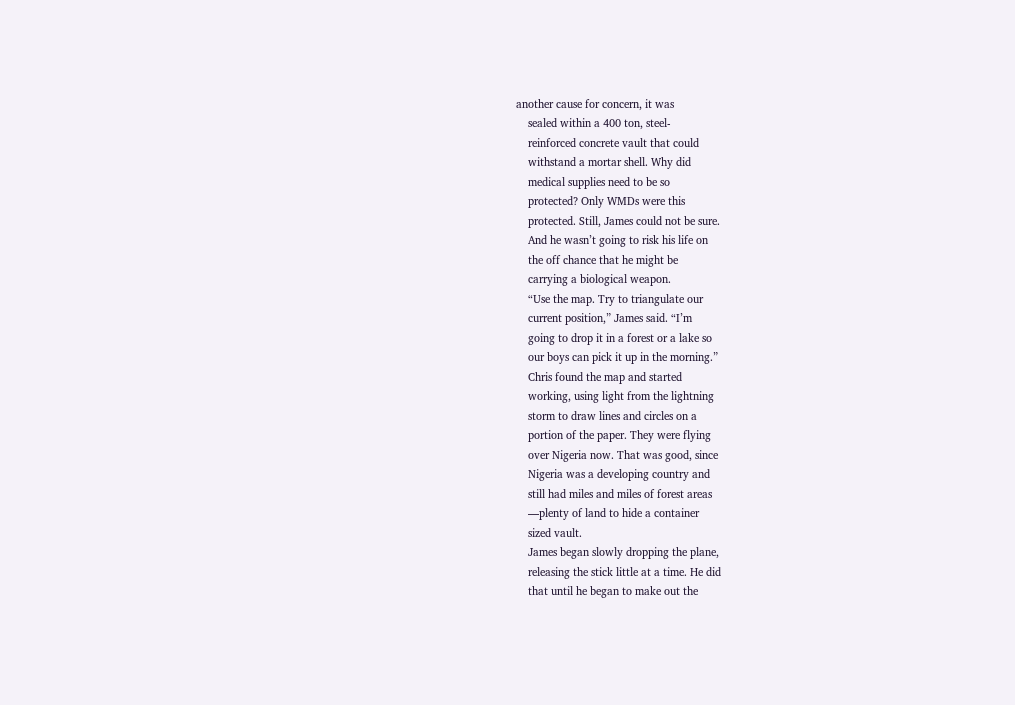another cause for concern, it was
    sealed within a 400 ton, steel-
    reinforced concrete vault that could
    withstand a mortar shell. Why did
    medical supplies need to be so
    protected? Only WMDs were this
    protected. Still, James could not be sure.
    And he wasn’t going to risk his life on
    the off chance that he might be
    carrying a biological weapon.
    “Use the map. Try to triangulate our
    current position,” James said. “I’m
    going to drop it in a forest or a lake so
    our boys can pick it up in the morning.”
    Chris found the map and started
    working, using light from the lightning
    storm to draw lines and circles on a
    portion of the paper. They were flying
    over Nigeria now. That was good, since
    Nigeria was a developing country and
    still had miles and miles of forest areas
    —plenty of land to hide a container
    sized vault.
    James began slowly dropping the plane,
    releasing the stick little at a time. He did
    that until he began to make out the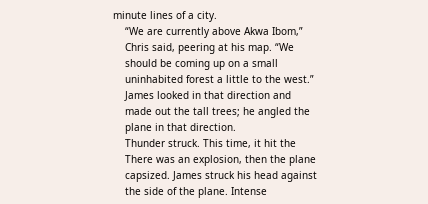minute lines of a city.
    “We are currently above Akwa Ibom,”
    Chris said, peering at his map. “We
    should be coming up on a small
    uninhabited forest a little to the west.”
    James looked in that direction and
    made out the tall trees; he angled the
    plane in that direction.
    Thunder struck. This time, it hit the
    There was an explosion, then the plane
    capsized. James struck his head against
    the side of the plane. Intense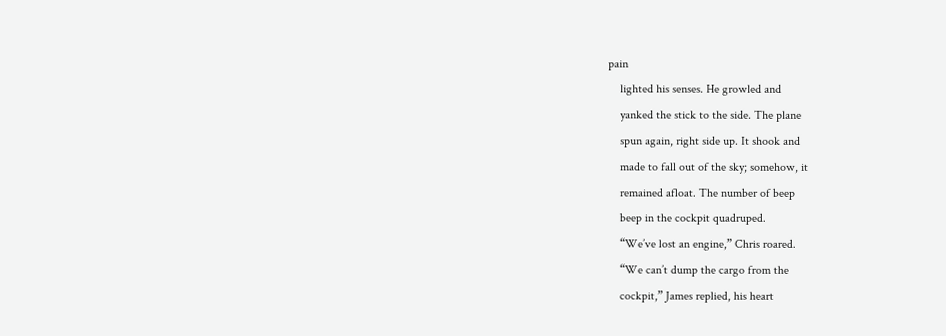pain
    lighted his senses. He growled and
    yanked the stick to the side. The plane
    spun again, right side up. It shook and
    made to fall out of the sky; somehow, it
    remained afloat. The number of beep
    beep in the cockpit quadruped.
    “We’ve lost an engine,” Chris roared.
    “We can’t dump the cargo from the
    cockpit,” James replied, his heart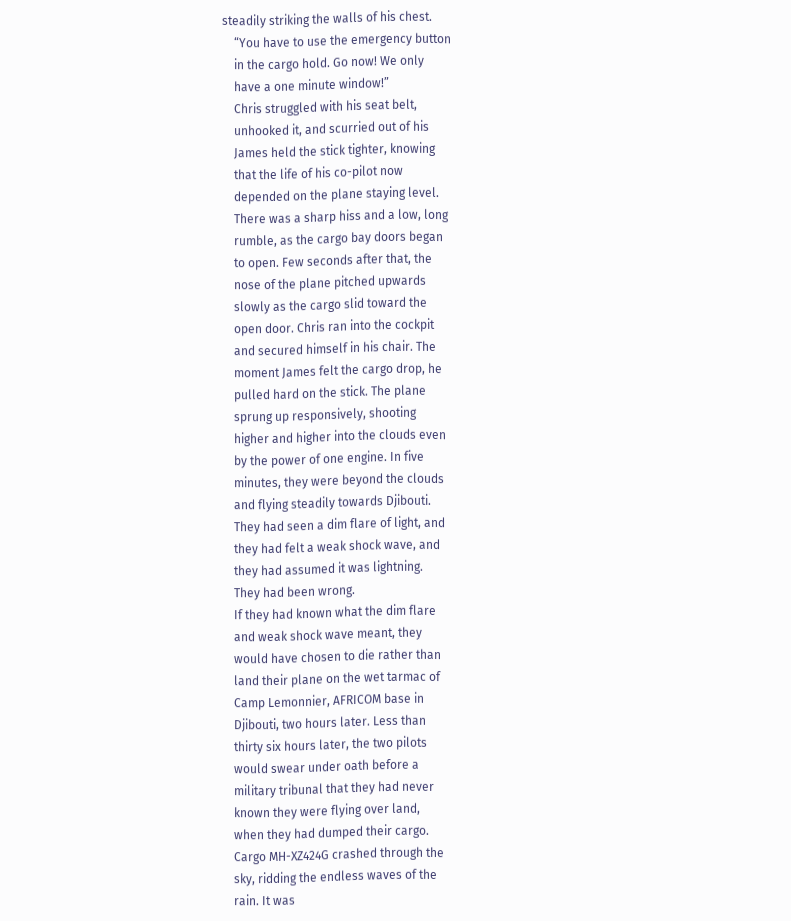steadily striking the walls of his chest.
    “You have to use the emergency button
    in the cargo hold. Go now! We only
    have a one minute window!”
    Chris struggled with his seat belt,
    unhooked it, and scurried out of his
    James held the stick tighter, knowing
    that the life of his co-pilot now
    depended on the plane staying level.
    There was a sharp hiss and a low, long
    rumble, as the cargo bay doors began
    to open. Few seconds after that, the
    nose of the plane pitched upwards
    slowly as the cargo slid toward the
    open door. Chris ran into the cockpit
    and secured himself in his chair. The
    moment James felt the cargo drop, he
    pulled hard on the stick. The plane
    sprung up responsively, shooting
    higher and higher into the clouds even
    by the power of one engine. In five
    minutes, they were beyond the clouds
    and flying steadily towards Djibouti.
    They had seen a dim flare of light, and
    they had felt a weak shock wave, and
    they had assumed it was lightning.
    They had been wrong.
    If they had known what the dim flare
    and weak shock wave meant, they
    would have chosen to die rather than
    land their plane on the wet tarmac of
    Camp Lemonnier, AFRICOM base in
    Djibouti, two hours later. Less than
    thirty six hours later, the two pilots
    would swear under oath before a
    military tribunal that they had never
    known they were flying over land,
    when they had dumped their cargo.
    Cargo MH-XZ424G crashed through the
    sky, ridding the endless waves of the
    rain. It was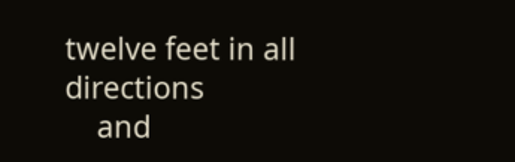twelve feet in all directions
    and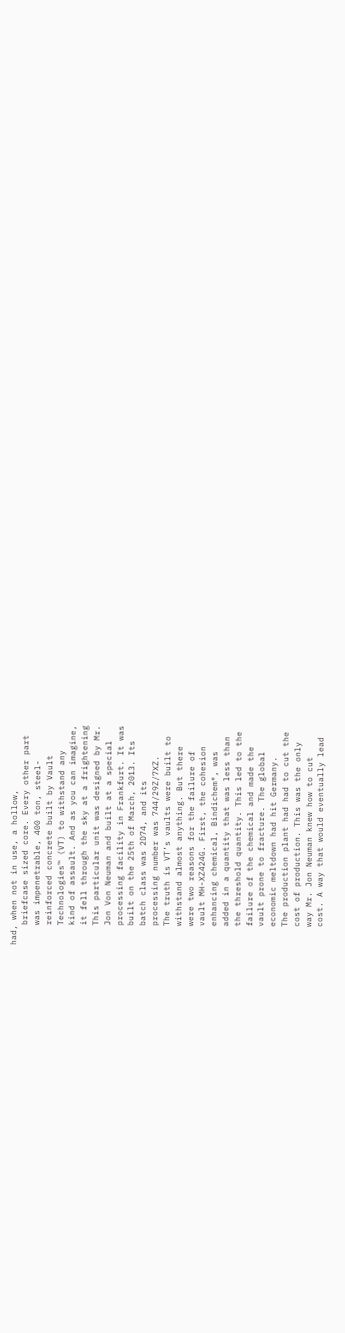had, when not in use, a hollow,
    briefcase sized core. Every other part
    was impenetrable, 400 ton, steel-
    reinforced concrete built by Vault
    Technologies™ (VT) to withstand any
    kind of assault. And as you can imagine,
    it fell through the sky at a frightening
    This particular unit was designed by Mr.
    Jon Von Neuman and built at a special
    processing facility in Frankfurt. It was
    built on the 25th of March, 2013. Its
    batch class was 2D74, and its
    processing number was 744/29Z/7XZ.
    The truth is VT’s vaults were built to
    withstand almost anything. But there
    were two reasons for the failure of
    vault MH-XZ424G. First, the cohesion
    enhancing chemical, Bindichem®, was
    added in a quantity that was less than
    the threshold quantity. This led to the
    failure of the chemical and made the
    vault prone to fracture. The global
    economic meltdown had hit Germany.
    The production plant had had to cut the
    cost of production. This was the only
    way Mr. Jon Neuman knew how to cut
    cost. A way that would eventually lead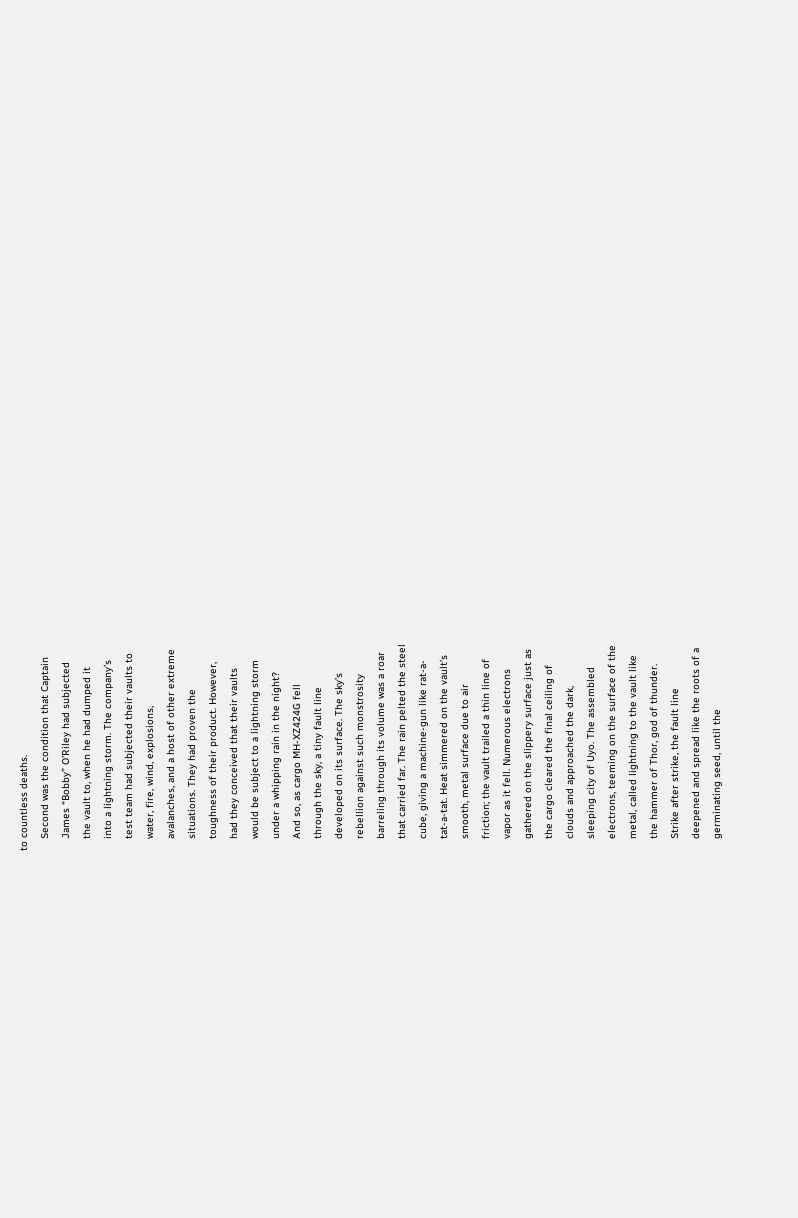to countless deaths.
    Second was the condition that Captain
    James “Bobby” O’Riley had subjected
    the vault to, when he had dumped it
    into a lightning storm. The company’s
    test team had subjected their vaults to
    water, fire, wind, explosions,
    avalanches, and a host of other extreme
    situations. They had proven the
    toughness of their product. However,
    had they conceived that their vaults
    would be subject to a lightning storm
    under a whipping rain in the night?
    And so, as cargo MH-XZ424G fell
    through the sky, a tiny fault line
    developed on its surface. The sky’s
    rebellion against such monstrosity
    barreling through its volume was a roar
    that carried far. The rain pelted the steel
    cube, giving a machine-gun like rat-a-
    tat-a-tat. Heat simmered on the vault’s
    smooth, metal surface due to air
    friction; the vault trailed a thin line of
    vapor as it fell. Numerous electrons
    gathered on the slippery surface just as
    the cargo cleared the final ceiling of
    clouds and approached the dark,
    sleeping city of Uyo. The assembled
    electrons, teeming on the surface of the
    metal, called lightning to the vault like
    the hammer of Thor, god of thunder.
    Strike after strike, the fault line
    deepened and spread like the roots of a
    germinating seed, until the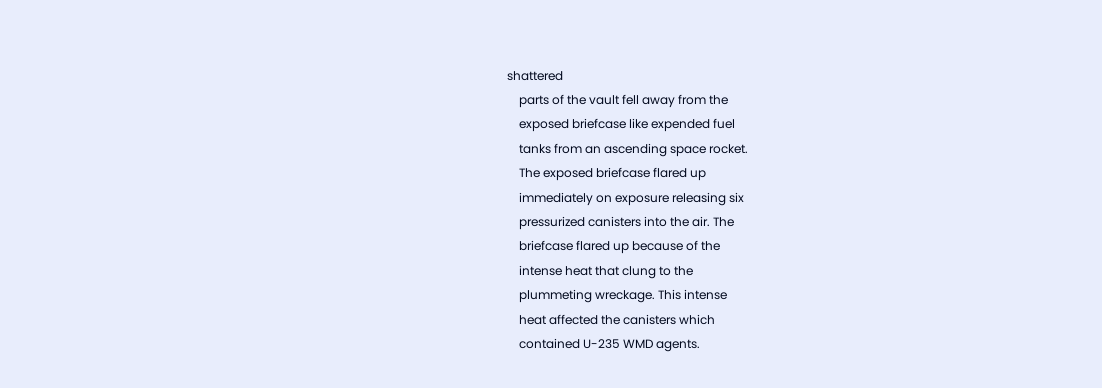shattered
    parts of the vault fell away from the
    exposed briefcase like expended fuel
    tanks from an ascending space rocket.
    The exposed briefcase flared up
    immediately on exposure releasing six
    pressurized canisters into the air. The
    briefcase flared up because of the
    intense heat that clung to the
    plummeting wreckage. This intense
    heat affected the canisters which
    contained U-235 WMD agents.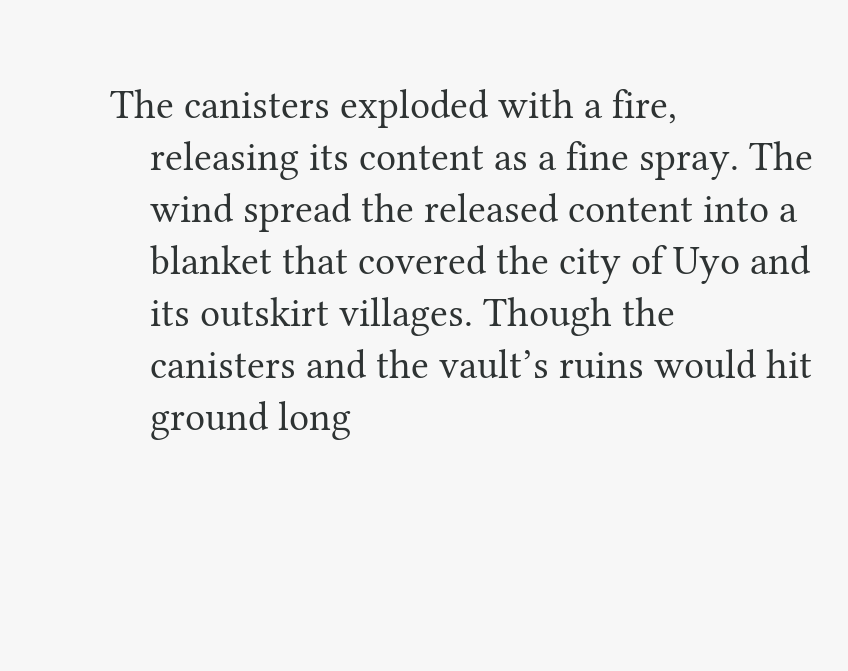The canisters exploded with a fire,
    releasing its content as a fine spray. The
    wind spread the released content into a
    blanket that covered the city of Uyo and
    its outskirt villages. Though the
    canisters and the vault’s ruins would hit
    ground long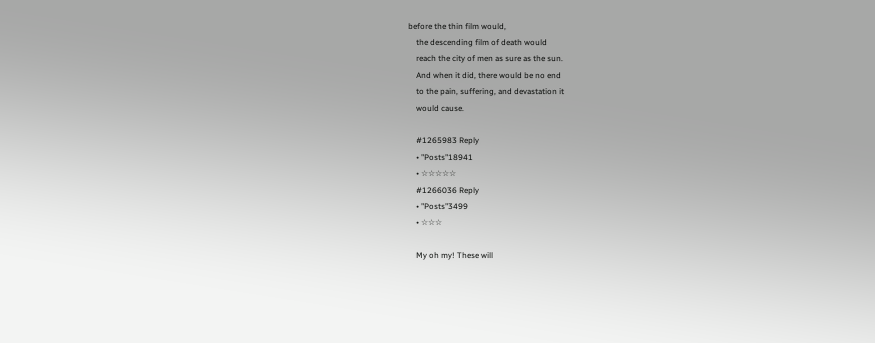before the thin film would,
    the descending film of death would
    reach the city of men as sure as the sun.
    And when it did, there would be no end
    to the pain, suffering, and devastation it
    would cause.

    #1265983 Reply
    • "Posts"18941
    • ☆☆☆☆☆
    #1266036 Reply
    • "Posts"3499
    • ☆☆☆

    My oh my! These will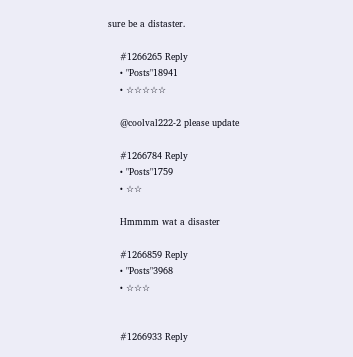sure be a distaster.

    #1266265 Reply
    • "Posts"18941
    • ☆☆☆☆☆

    @coolval222-2 please update

    #1266784 Reply
    • "Posts"1759
    • ☆☆

    Hmmmm wat a disaster

    #1266859 Reply
    • "Posts"3968
    • ☆☆☆


    #1266933 Reply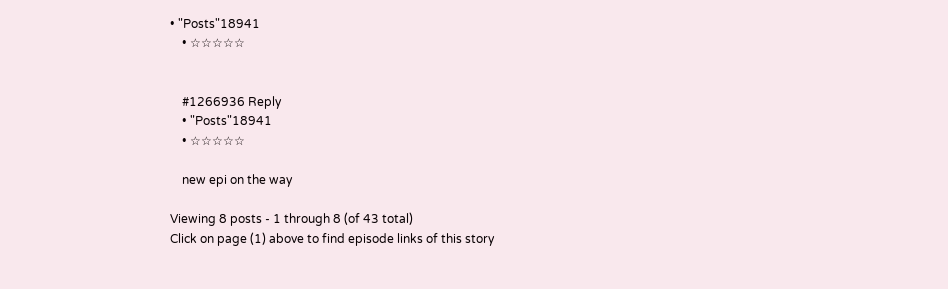• "Posts"18941
    • ☆☆☆☆☆


    #1266936 Reply
    • "Posts"18941
    • ☆☆☆☆☆

    new epi on the way

Viewing 8 posts - 1 through 8 (of 43 total)
Click on page (1) above to find episode links of this story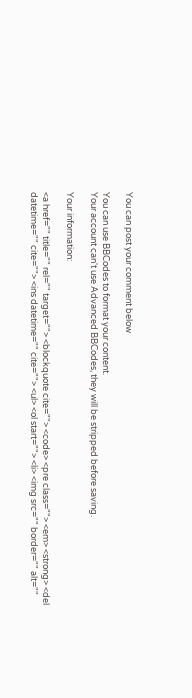You can post your comment below

You can use BBCodes to format your content.
Your account can't use Advanced BBCodes, they will be stripped before saving.

Your information:

<a href="" title="" rel="" target=""> <blockquote cite=""> <code> <pre class=""> <em> <strong> <del datetime="" cite=""> <ins datetime="" cite=""> <ul> <ol start=""> <li> <img src="" border="" alt=""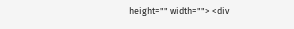height="" width=""> <div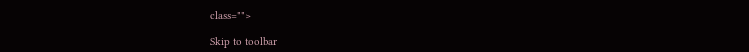class="">

Skip to toolbar